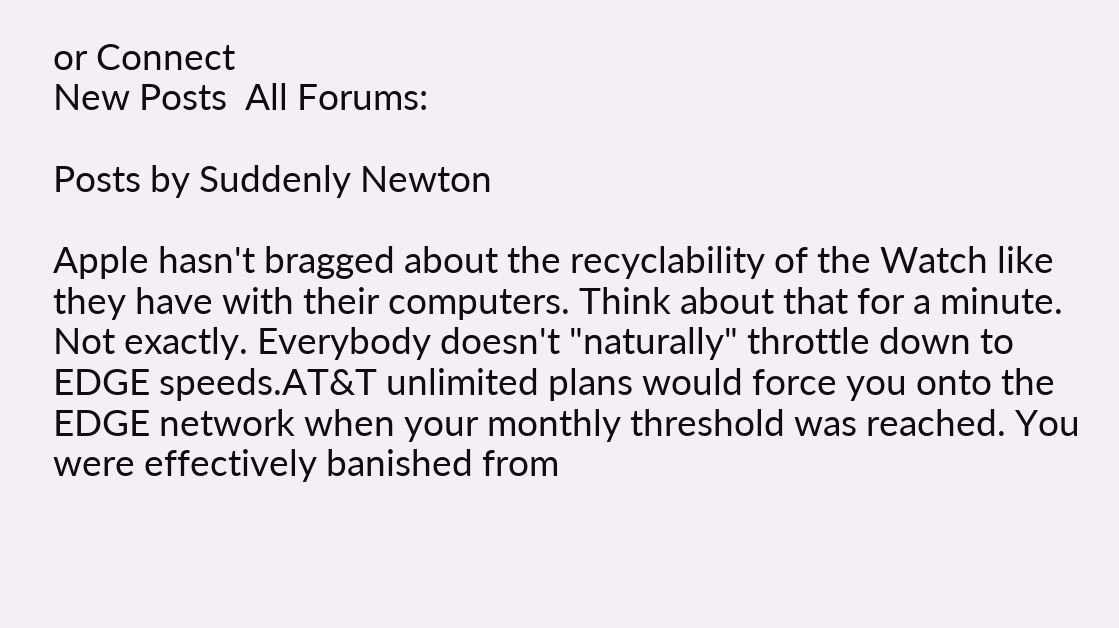or Connect
New Posts  All Forums:

Posts by Suddenly Newton

Apple hasn't bragged about the recyclability of the Watch like they have with their computers. Think about that for a minute.
Not exactly. Everybody doesn't "naturally" throttle down to EDGE speeds.AT&T unlimited plans would force you onto the EDGE network when your monthly threshold was reached. You were effectively banished from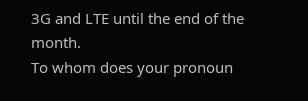3G and LTE until the end of the month.
To whom does your pronoun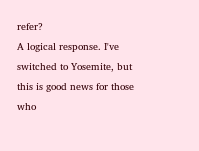refer?
A logical response. I've switched to Yosemite, but this is good news for those who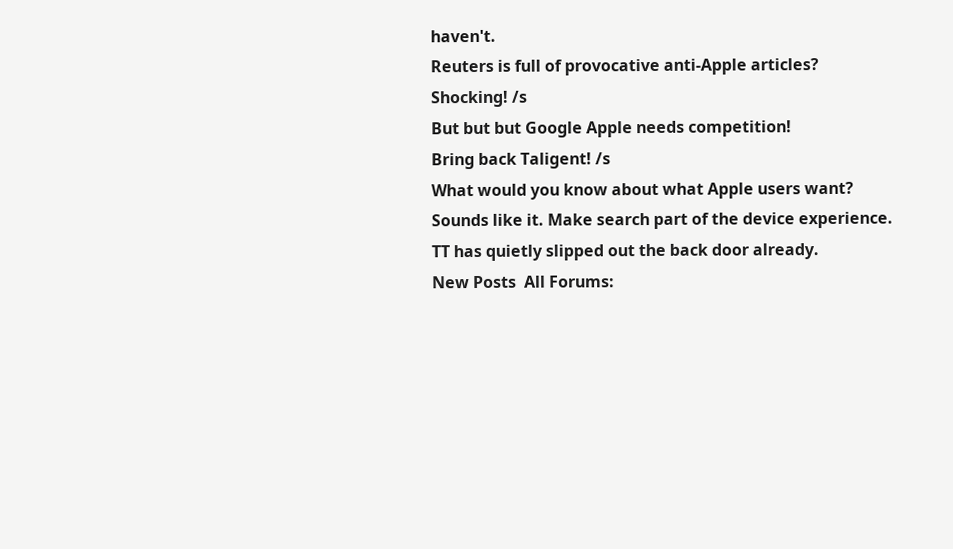haven't.
Reuters is full of provocative anti-Apple articles? Shocking! /s
But but but Google Apple needs competition!
Bring back Taligent! /s
What would you know about what Apple users want?
Sounds like it. Make search part of the device experience.
TT has quietly slipped out the back door already.
New Posts  All Forums: